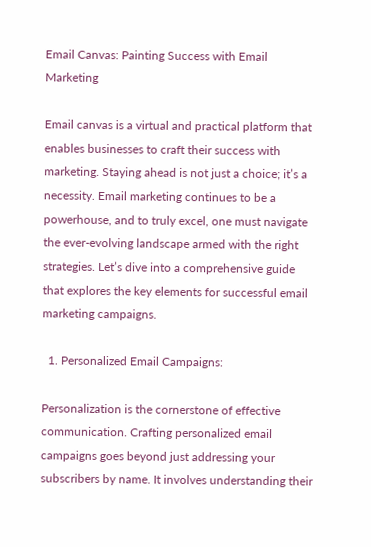Email Canvas: Painting Success with Email Marketing

Email canvas is a virtual and practical platform that enables businesses to craft their success with marketing. Staying ahead is not just a choice; it’s a necessity. Email marketing continues to be a powerhouse, and to truly excel, one must navigate the ever-evolving landscape armed with the right strategies. Let’s dive into a comprehensive guide that explores the key elements for successful email marketing campaigns.

  1. Personalized Email Campaigns:

Personalization is the cornerstone of effective communication. Crafting personalized email campaigns goes beyond just addressing your subscribers by name. It involves understanding their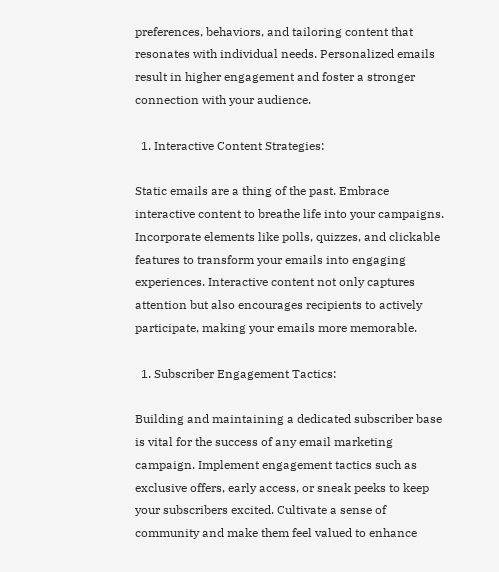preferences, behaviors, and tailoring content that resonates with individual needs. Personalized emails result in higher engagement and foster a stronger connection with your audience.

  1. Interactive Content Strategies:

Static emails are a thing of the past. Embrace interactive content to breathe life into your campaigns. Incorporate elements like polls, quizzes, and clickable features to transform your emails into engaging experiences. Interactive content not only captures attention but also encourages recipients to actively participate, making your emails more memorable.

  1. Subscriber Engagement Tactics:

Building and maintaining a dedicated subscriber base is vital for the success of any email marketing campaign. Implement engagement tactics such as exclusive offers, early access, or sneak peeks to keep your subscribers excited. Cultivate a sense of community and make them feel valued to enhance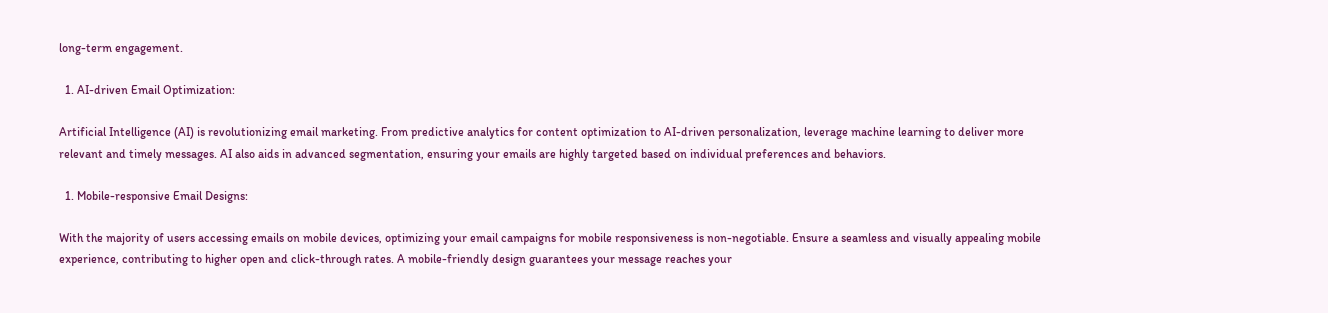long-term engagement.

  1. AI-driven Email Optimization:

Artificial Intelligence (AI) is revolutionizing email marketing. From predictive analytics for content optimization to AI-driven personalization, leverage machine learning to deliver more relevant and timely messages. AI also aids in advanced segmentation, ensuring your emails are highly targeted based on individual preferences and behaviors.

  1. Mobile-responsive Email Designs:

With the majority of users accessing emails on mobile devices, optimizing your email campaigns for mobile responsiveness is non-negotiable. Ensure a seamless and visually appealing mobile experience, contributing to higher open and click-through rates. A mobile-friendly design guarantees your message reaches your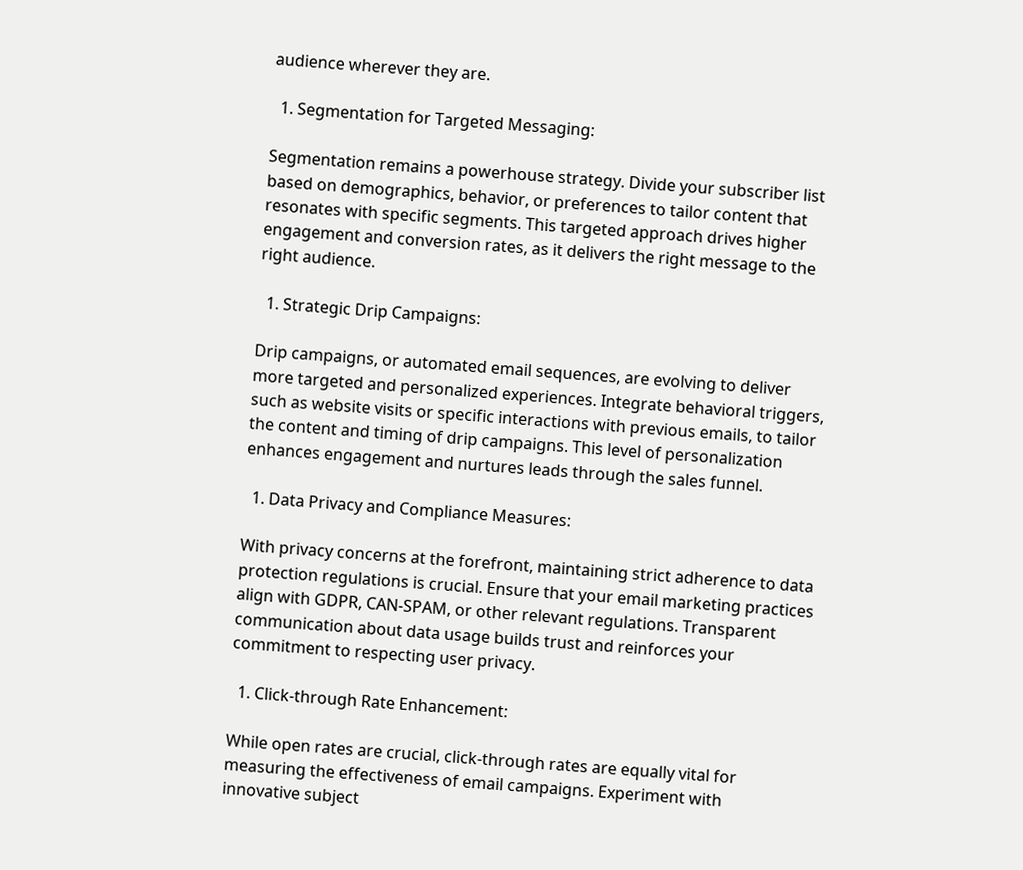audience wherever they are.

  1. Segmentation for Targeted Messaging:

Segmentation remains a powerhouse strategy. Divide your subscriber list based on demographics, behavior, or preferences to tailor content that resonates with specific segments. This targeted approach drives higher engagement and conversion rates, as it delivers the right message to the right audience.

  1. Strategic Drip Campaigns:

Drip campaigns, or automated email sequences, are evolving to deliver more targeted and personalized experiences. Integrate behavioral triggers, such as website visits or specific interactions with previous emails, to tailor the content and timing of drip campaigns. This level of personalization enhances engagement and nurtures leads through the sales funnel.

  1. Data Privacy and Compliance Measures:

With privacy concerns at the forefront, maintaining strict adherence to data protection regulations is crucial. Ensure that your email marketing practices align with GDPR, CAN-SPAM, or other relevant regulations. Transparent communication about data usage builds trust and reinforces your commitment to respecting user privacy.

  1. Click-through Rate Enhancement:

While open rates are crucial, click-through rates are equally vital for measuring the effectiveness of email campaigns. Experiment with innovative subject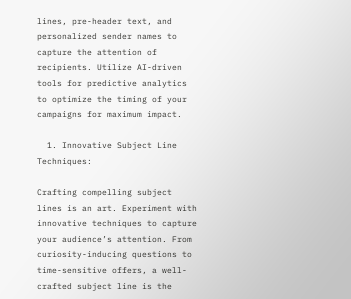lines, pre-header text, and personalized sender names to capture the attention of recipients. Utilize AI-driven tools for predictive analytics to optimize the timing of your campaigns for maximum impact.

  1. Innovative Subject Line Techniques:

Crafting compelling subject lines is an art. Experiment with innovative techniques to capture your audience’s attention. From curiosity-inducing questions to time-sensitive offers, a well-crafted subject line is the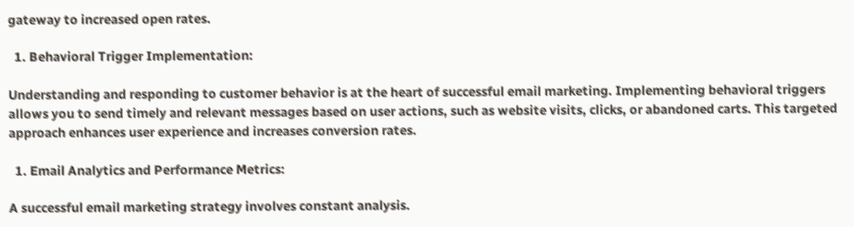gateway to increased open rates.

  1. Behavioral Trigger Implementation:

Understanding and responding to customer behavior is at the heart of successful email marketing. Implementing behavioral triggers allows you to send timely and relevant messages based on user actions, such as website visits, clicks, or abandoned carts. This targeted approach enhances user experience and increases conversion rates.

  1. Email Analytics and Performance Metrics:

A successful email marketing strategy involves constant analysis.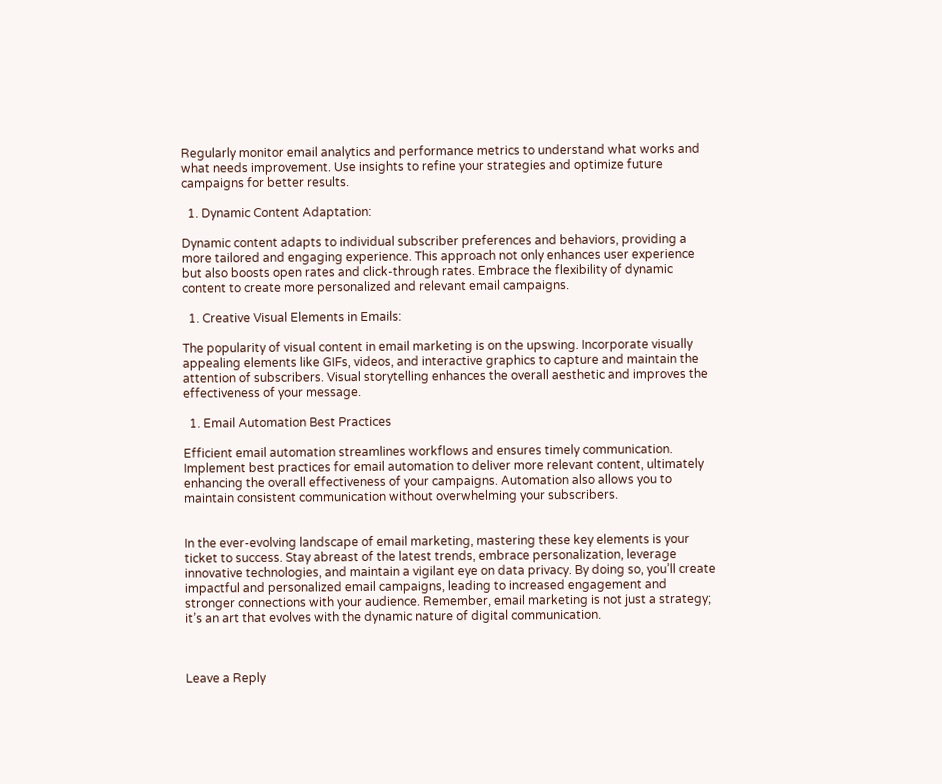Regularly monitor email analytics and performance metrics to understand what works and what needs improvement. Use insights to refine your strategies and optimize future campaigns for better results.

  1. Dynamic Content Adaptation:

Dynamic content adapts to individual subscriber preferences and behaviors, providing a more tailored and engaging experience. This approach not only enhances user experience but also boosts open rates and click-through rates. Embrace the flexibility of dynamic content to create more personalized and relevant email campaigns.

  1. Creative Visual Elements in Emails:

The popularity of visual content in email marketing is on the upswing. Incorporate visually appealing elements like GIFs, videos, and interactive graphics to capture and maintain the attention of subscribers. Visual storytelling enhances the overall aesthetic and improves the effectiveness of your message.

  1. Email Automation Best Practices

Efficient email automation streamlines workflows and ensures timely communication. Implement best practices for email automation to deliver more relevant content, ultimately enhancing the overall effectiveness of your campaigns. Automation also allows you to maintain consistent communication without overwhelming your subscribers.


In the ever-evolving landscape of email marketing, mastering these key elements is your ticket to success. Stay abreast of the latest trends, embrace personalization, leverage innovative technologies, and maintain a vigilant eye on data privacy. By doing so, you’ll create impactful and personalized email campaigns, leading to increased engagement and stronger connections with your audience. Remember, email marketing is not just a strategy; it’s an art that evolves with the dynamic nature of digital communication.



Leave a Reply